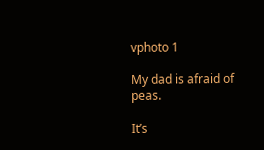vphoto 1

My dad is afraid of peas.

It’s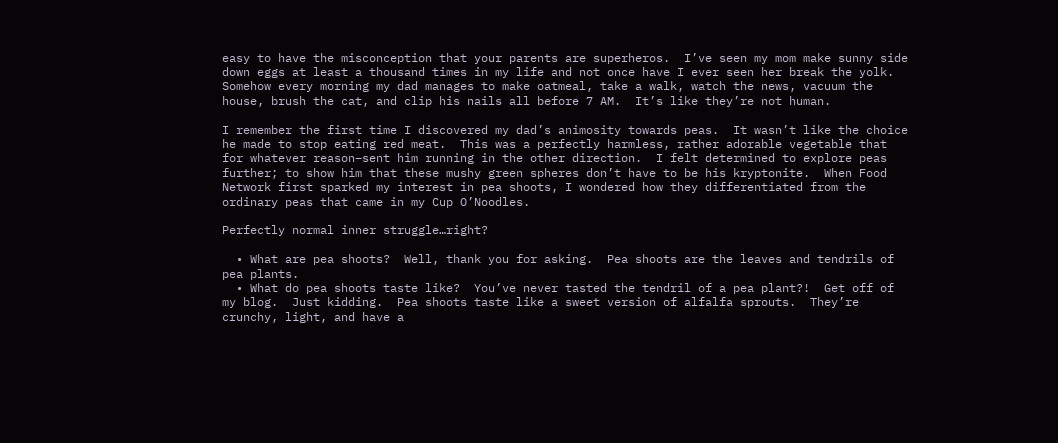easy to have the misconception that your parents are superheros.  I’ve seen my mom make sunny side down eggs at least a thousand times in my life and not once have I ever seen her break the yolk.  Somehow every morning my dad manages to make oatmeal, take a walk, watch the news, vacuum the house, brush the cat, and clip his nails all before 7 AM.  It’s like they’re not human.

I remember the first time I discovered my dad’s animosity towards peas.  It wasn’t like the choice he made to stop eating red meat.  This was a perfectly harmless, rather adorable vegetable that for whatever reason–sent him running in the other direction.  I felt determined to explore peas further; to show him that these mushy green spheres don’t have to be his kryptonite.  When Food Network first sparked my interest in pea shoots, I wondered how they differentiated from the ordinary peas that came in my Cup O’Noodles.

Perfectly normal inner struggle…right?

  • What are pea shoots?  Well, thank you for asking.  Pea shoots are the leaves and tendrils of pea plants.
  • What do pea shoots taste like?  You’ve never tasted the tendril of a pea plant?!  Get off of my blog.  Just kidding.  Pea shoots taste like a sweet version of alfalfa sprouts.  They’re crunchy, light, and have a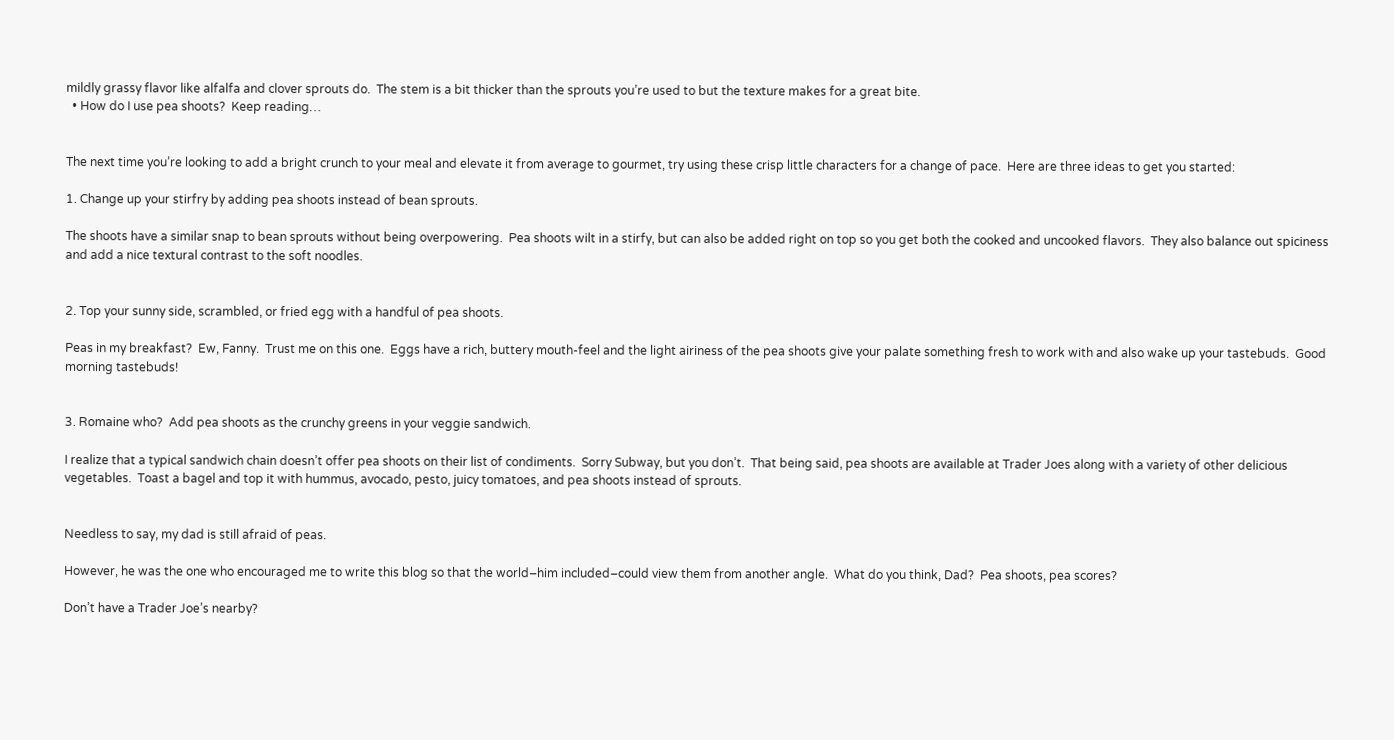mildly grassy flavor like alfalfa and clover sprouts do.  The stem is a bit thicker than the sprouts you’re used to but the texture makes for a great bite.
  • How do I use pea shoots?  Keep reading…


The next time you’re looking to add a bright crunch to your meal and elevate it from average to gourmet, try using these crisp little characters for a change of pace.  Here are three ideas to get you started:

1. Change up your stirfry by adding pea shoots instead of bean sprouts.

The shoots have a similar snap to bean sprouts without being overpowering.  Pea shoots wilt in a stirfy, but can also be added right on top so you get both the cooked and uncooked flavors.  They also balance out spiciness and add a nice textural contrast to the soft noodles.


2. Top your sunny side, scrambled, or fried egg with a handful of pea shoots.

Peas in my breakfast?  Ew, Fanny.  Trust me on this one.  Eggs have a rich, buttery mouth-feel and the light airiness of the pea shoots give your palate something fresh to work with and also wake up your tastebuds.  Good morning tastebuds!


3. Romaine who?  Add pea shoots as the crunchy greens in your veggie sandwich.

I realize that a typical sandwich chain doesn’t offer pea shoots on their list of condiments.  Sorry Subway, but you don’t.  That being said, pea shoots are available at Trader Joes along with a variety of other delicious vegetables.  Toast a bagel and top it with hummus, avocado, pesto, juicy tomatoes, and pea shoots instead of sprouts.


Needless to say, my dad is still afraid of peas.

However, he was the one who encouraged me to write this blog so that the world–him included–could view them from another angle.  What do you think, Dad?  Pea shoots, pea scores?

Don’t have a Trader Joe’s nearby?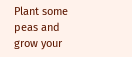Plant some peas and grow your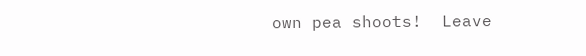own pea shoots!  Leave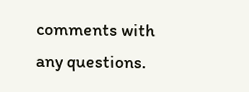comments with any questions.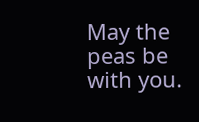May the peas be with you.